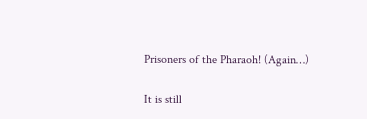Prisoners of the Pharaoh! (Again…)

It is still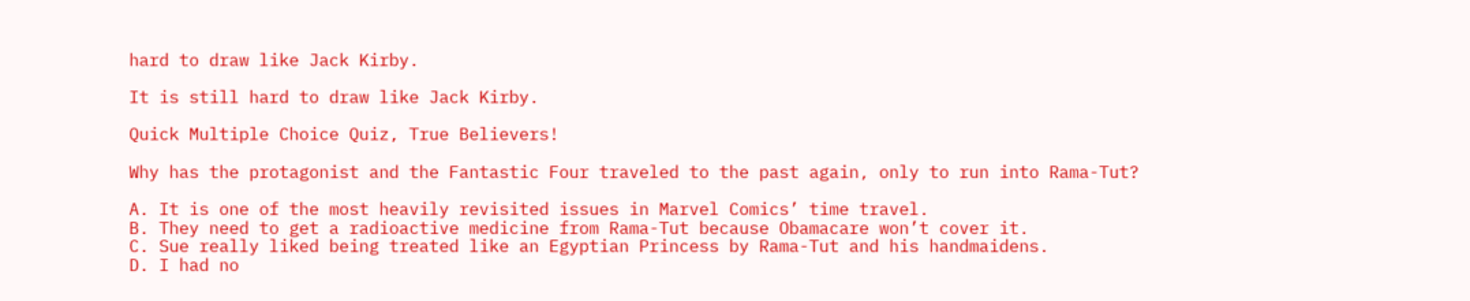hard to draw like Jack Kirby.

It is still hard to draw like Jack Kirby.

Quick Multiple Choice Quiz, True Believers!

Why has the protagonist and the Fantastic Four traveled to the past again, only to run into Rama-Tut?

A. It is one of the most heavily revisited issues in Marvel Comics’ time travel.
B. They need to get a radioactive medicine from Rama-Tut because Obamacare won’t cover it.
C. Sue really liked being treated like an Egyptian Princess by Rama-Tut and his handmaidens.
D. I had no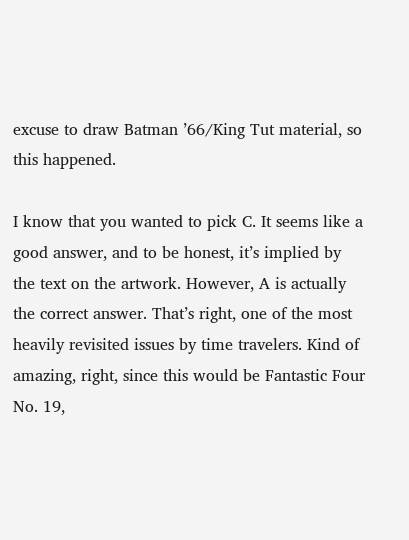excuse to draw Batman ’66/King Tut material, so this happened.

I know that you wanted to pick C. It seems like a good answer, and to be honest, it’s implied by the text on the artwork. However, A is actually the correct answer. That’s right, one of the most heavily revisited issues by time travelers. Kind of amazing, right, since this would be Fantastic Four No. 19,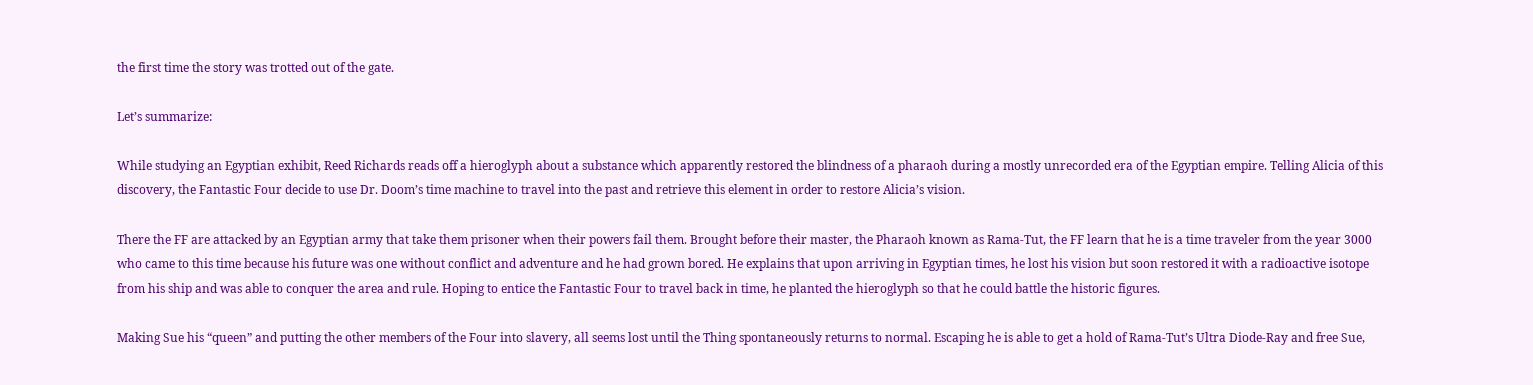the first time the story was trotted out of the gate.

Let’s summarize:

While studying an Egyptian exhibit, Reed Richards reads off a hieroglyph about a substance which apparently restored the blindness of a pharaoh during a mostly unrecorded era of the Egyptian empire. Telling Alicia of this discovery, the Fantastic Four decide to use Dr. Doom’s time machine to travel into the past and retrieve this element in order to restore Alicia’s vision.

There the FF are attacked by an Egyptian army that take them prisoner when their powers fail them. Brought before their master, the Pharaoh known as Rama-Tut, the FF learn that he is a time traveler from the year 3000 who came to this time because his future was one without conflict and adventure and he had grown bored. He explains that upon arriving in Egyptian times, he lost his vision but soon restored it with a radioactive isotope from his ship and was able to conquer the area and rule. Hoping to entice the Fantastic Four to travel back in time, he planted the hieroglyph so that he could battle the historic figures.

Making Sue his “queen” and putting the other members of the Four into slavery, all seems lost until the Thing spontaneously returns to normal. Escaping he is able to get a hold of Rama-Tut’s Ultra Diode-Ray and free Sue,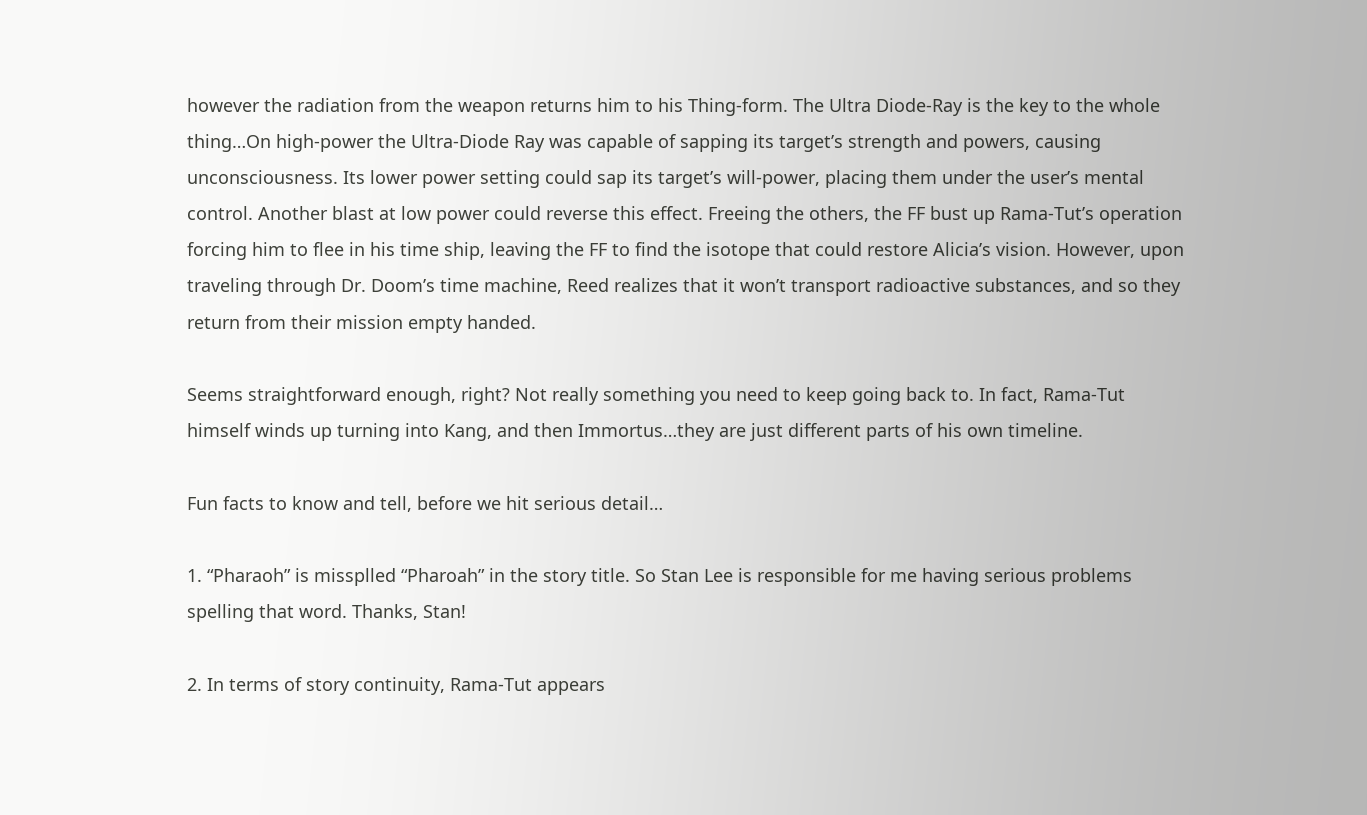however the radiation from the weapon returns him to his Thing-form. The Ultra Diode-Ray is the key to the whole thing…On high-power the Ultra-Diode Ray was capable of sapping its target’s strength and powers, causing unconsciousness. Its lower power setting could sap its target’s will-power, placing them under the user’s mental control. Another blast at low power could reverse this effect. Freeing the others, the FF bust up Rama-Tut’s operation forcing him to flee in his time ship, leaving the FF to find the isotope that could restore Alicia’s vision. However, upon traveling through Dr. Doom’s time machine, Reed realizes that it won’t transport radioactive substances, and so they return from their mission empty handed.

Seems straightforward enough, right? Not really something you need to keep going back to. In fact, Rama-Tut himself winds up turning into Kang, and then Immortus…they are just different parts of his own timeline.

Fun facts to know and tell, before we hit serious detail…

1. “Pharaoh” is missplled “Pharoah” in the story title. So Stan Lee is responsible for me having serious problems spelling that word. Thanks, Stan!

2. In terms of story continuity, Rama-Tut appears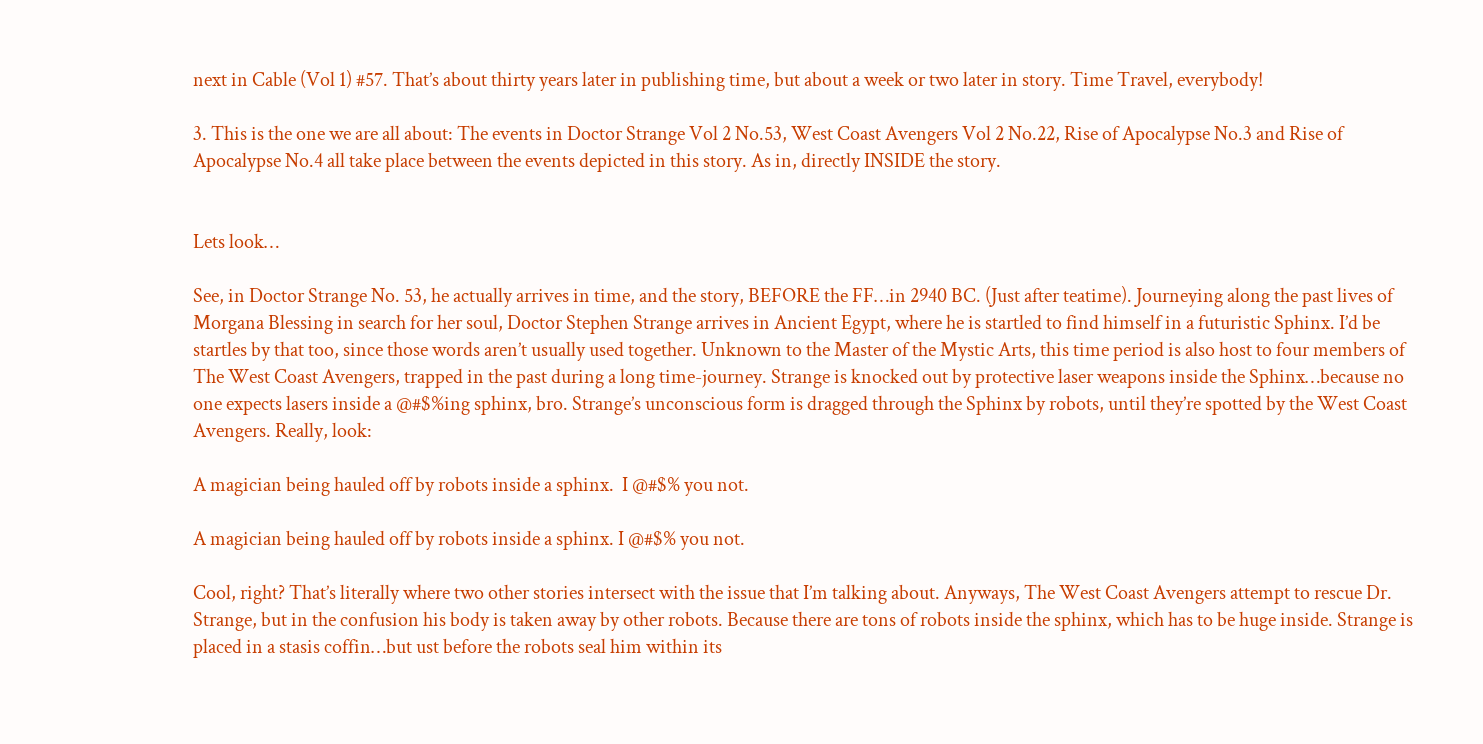next in Cable (Vol 1) #57. That’s about thirty years later in publishing time, but about a week or two later in story. Time Travel, everybody!

3. This is the one we are all about: The events in Doctor Strange Vol 2 No.53, West Coast Avengers Vol 2 No.22, Rise of Apocalypse No.3 and Rise of Apocalypse No.4 all take place between the events depicted in this story. As in, directly INSIDE the story.


Lets look…

See, in Doctor Strange No. 53, he actually arrives in time, and the story, BEFORE the FF…in 2940 BC. (Just after teatime). Journeying along the past lives of Morgana Blessing in search for her soul, Doctor Stephen Strange arrives in Ancient Egypt, where he is startled to find himself in a futuristic Sphinx. I’d be startles by that too, since those words aren’t usually used together. Unknown to the Master of the Mystic Arts, this time period is also host to four members of The West Coast Avengers, trapped in the past during a long time-journey. Strange is knocked out by protective laser weapons inside the Sphinx…because no one expects lasers inside a @#$%ing sphinx, bro. Strange’s unconscious form is dragged through the Sphinx by robots, until they’re spotted by the West Coast Avengers. Really, look:

A magician being hauled off by robots inside a sphinx.  I @#$% you not.

A magician being hauled off by robots inside a sphinx. I @#$% you not.

Cool, right? That’s literally where two other stories intersect with the issue that I’m talking about. Anyways, The West Coast Avengers attempt to rescue Dr. Strange, but in the confusion his body is taken away by other robots. Because there are tons of robots inside the sphinx, which has to be huge inside. Strange is placed in a stasis coffin…but ust before the robots seal him within its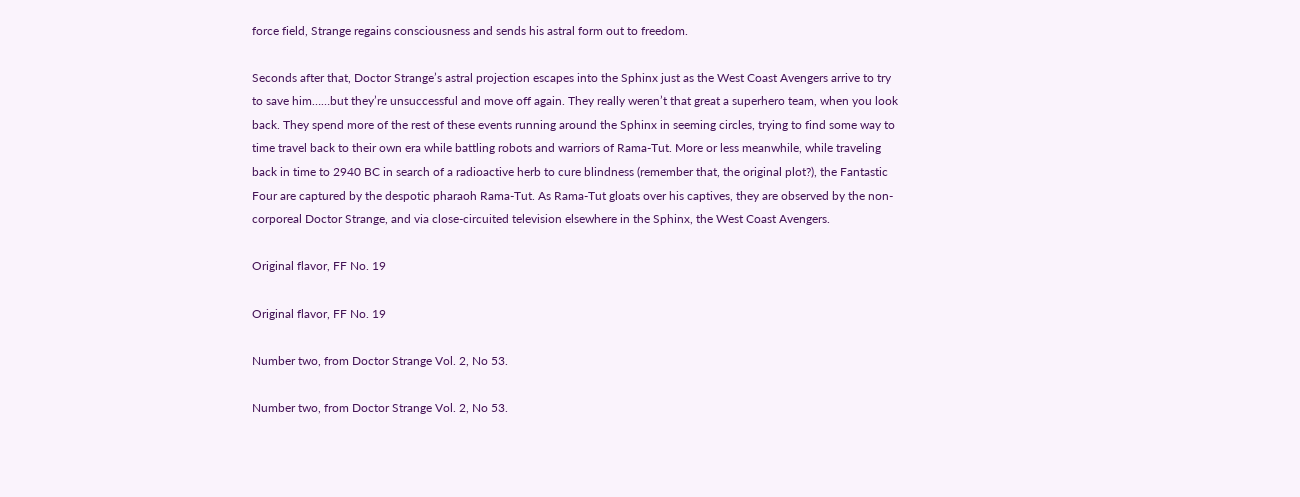force field, Strange regains consciousness and sends his astral form out to freedom.

Seconds after that, Doctor Strange’s astral projection escapes into the Sphinx just as the West Coast Avengers arrive to try to save him……but they’re unsuccessful and move off again. They really weren’t that great a superhero team, when you look back. They spend more of the rest of these events running around the Sphinx in seeming circles, trying to find some way to time travel back to their own era while battling robots and warriors of Rama-Tut. More or less meanwhile, while traveling back in time to 2940 BC in search of a radioactive herb to cure blindness (remember that, the original plot?), the Fantastic Four are captured by the despotic pharaoh Rama-Tut. As Rama-Tut gloats over his captives, they are observed by the non-corporeal Doctor Strange, and via close-circuited television elsewhere in the Sphinx, the West Coast Avengers.

Original flavor, FF No. 19

Original flavor, FF No. 19

Number two, from Doctor Strange Vol. 2, No 53.

Number two, from Doctor Strange Vol. 2, No 53.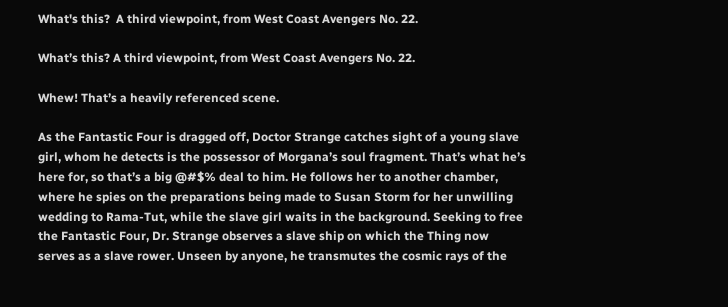What's this?  A third viewpoint, from West Coast Avengers No. 22.

What’s this? A third viewpoint, from West Coast Avengers No. 22.

Whew! That’s a heavily referenced scene.

As the Fantastic Four is dragged off, Doctor Strange catches sight of a young slave girl, whom he detects is the possessor of Morgana’s soul fragment. That’s what he’s here for, so that’s a big @#$% deal to him. He follows her to another chamber, where he spies on the preparations being made to Susan Storm for her unwilling wedding to Rama-Tut, while the slave girl waits in the background. Seeking to free the Fantastic Four, Dr. Strange observes a slave ship on which the Thing now serves as a slave rower. Unseen by anyone, he transmutes the cosmic rays of the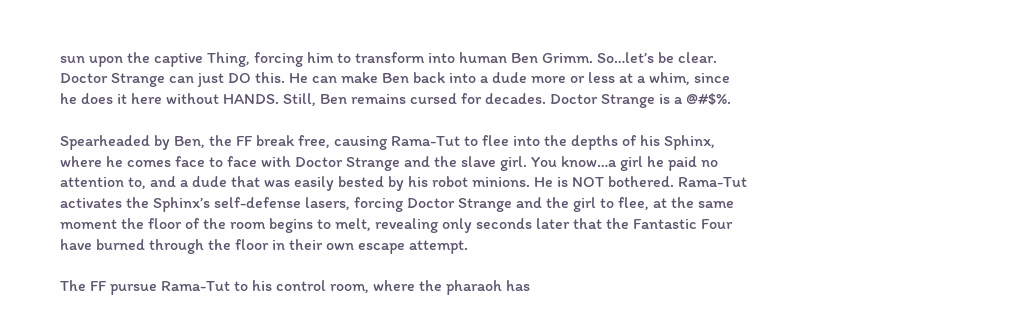sun upon the captive Thing, forcing him to transform into human Ben Grimm. So…let’s be clear. Doctor Strange can just DO this. He can make Ben back into a dude more or less at a whim, since he does it here without HANDS. Still, Ben remains cursed for decades. Doctor Strange is a @#$%.

Spearheaded by Ben, the FF break free, causing Rama-Tut to flee into the depths of his Sphinx, where he comes face to face with Doctor Strange and the slave girl. You know…a girl he paid no attention to, and a dude that was easily bested by his robot minions. He is NOT bothered. Rama-Tut activates the Sphinx’s self-defense lasers, forcing Doctor Strange and the girl to flee, at the same moment the floor of the room begins to melt, revealing only seconds later that the Fantastic Four have burned through the floor in their own escape attempt.

The FF pursue Rama-Tut to his control room, where the pharaoh has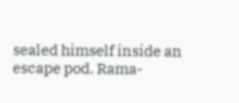sealed himself inside an escape pod. Rama-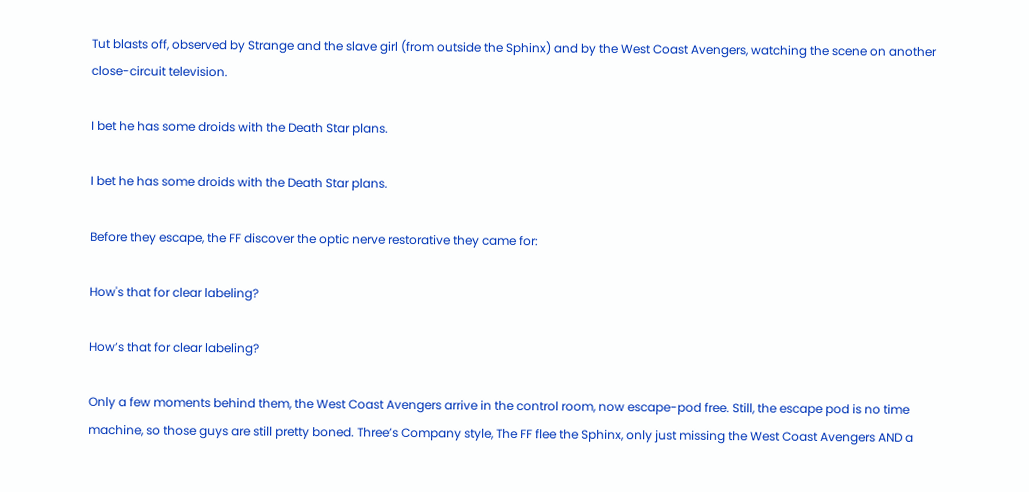Tut blasts off, observed by Strange and the slave girl (from outside the Sphinx) and by the West Coast Avengers, watching the scene on another close-circuit television.

I bet he has some droids with the Death Star plans.

I bet he has some droids with the Death Star plans.

Before they escape, the FF discover the optic nerve restorative they came for:

How's that for clear labeling?

How’s that for clear labeling?

Only a few moments behind them, the West Coast Avengers arrive in the control room, now escape-pod free. Still, the escape pod is no time machine, so those guys are still pretty boned. Three’s Company style, The FF flee the Sphinx, only just missing the West Coast Avengers AND a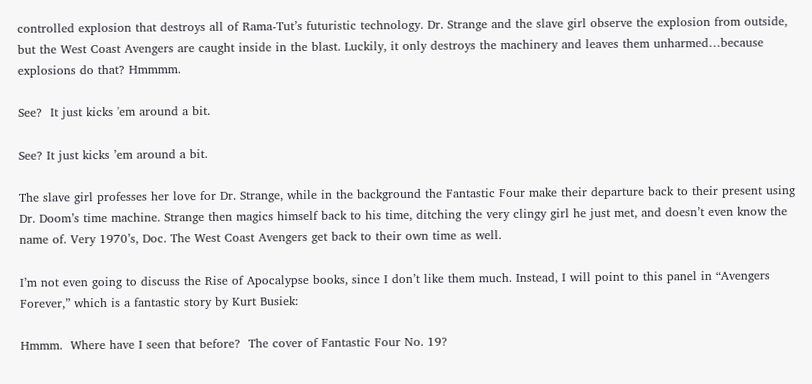controlled explosion that destroys all of Rama-Tut’s futuristic technology. Dr. Strange and the slave girl observe the explosion from outside, but the West Coast Avengers are caught inside in the blast. Luckily, it only destroys the machinery and leaves them unharmed…because explosions do that? Hmmmm.

See?  It just kicks 'em around a bit.

See? It just kicks ’em around a bit.

The slave girl professes her love for Dr. Strange, while in the background the Fantastic Four make their departure back to their present using Dr. Doom’s time machine. Strange then magics himself back to his time, ditching the very clingy girl he just met, and doesn’t even know the name of. Very 1970’s, Doc. The West Coast Avengers get back to their own time as well.

I’m not even going to discuss the Rise of Apocalypse books, since I don’t like them much. Instead, I will point to this panel in “Avengers Forever,” which is a fantastic story by Kurt Busiek:

Hmmm.  Where have I seen that before?  The cover of Fantastic Four No. 19?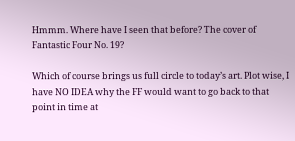Hmmm. Where have I seen that before? The cover of Fantastic Four No. 19?

Which of course brings us full circle to today’s art. Plot wise, I have NO IDEA why the FF would want to go back to that point in time at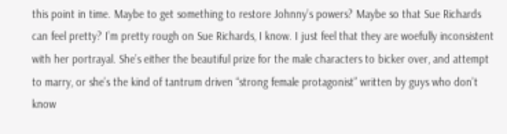this point in time. Maybe to get something to restore Johnny’s powers? Maybe so that Sue Richards can feel pretty? I’m pretty rough on Sue Richards, I know. I just feel that they are woefully inconsistent with her portrayal. She’s either the beautiful prize for the male characters to bicker over, and attempt to marry, or she’s the kind of tantrum driven “strong female protagonist” written by guys who don’t know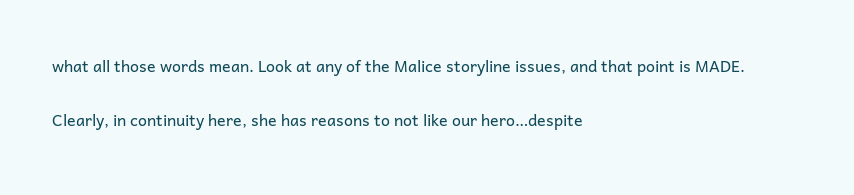what all those words mean. Look at any of the Malice storyline issues, and that point is MADE.

Clearly, in continuity here, she has reasons to not like our hero…despite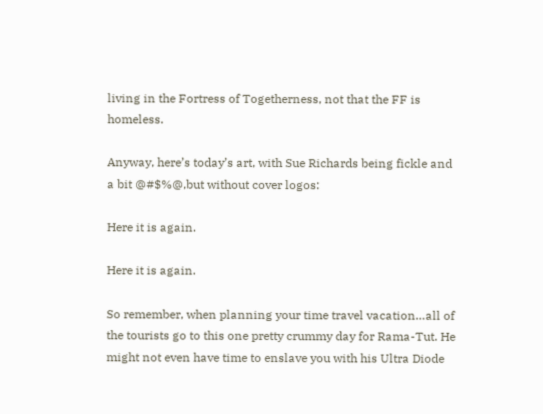living in the Fortress of Togetherness, not that the FF is homeless.

Anyway, here’s today’s art, with Sue Richards being fickle and a bit @#$%@,but without cover logos:

Here it is again.

Here it is again.

So remember, when planning your time travel vacation…all of the tourists go to this one pretty crummy day for Rama-Tut. He might not even have time to enslave you with his Ultra Diode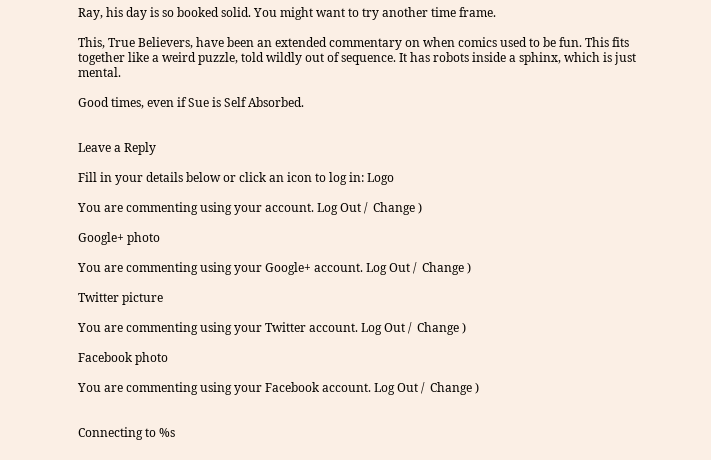Ray, his day is so booked solid. You might want to try another time frame.

This, True Believers, have been an extended commentary on when comics used to be fun. This fits together like a weird puzzle, told wildly out of sequence. It has robots inside a sphinx, which is just mental.

Good times, even if Sue is Self Absorbed.


Leave a Reply

Fill in your details below or click an icon to log in: Logo

You are commenting using your account. Log Out /  Change )

Google+ photo

You are commenting using your Google+ account. Log Out /  Change )

Twitter picture

You are commenting using your Twitter account. Log Out /  Change )

Facebook photo

You are commenting using your Facebook account. Log Out /  Change )


Connecting to %s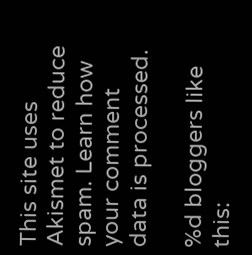This site uses Akismet to reduce spam. Learn how your comment data is processed.

%d bloggers like this: